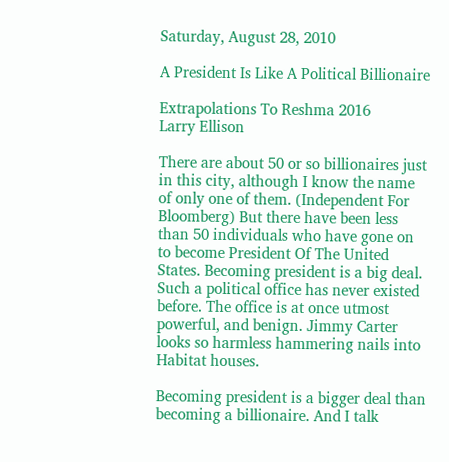Saturday, August 28, 2010

A President Is Like A Political Billionaire

Extrapolations To Reshma 2016
Larry Ellison

There are about 50 or so billionaires just in this city, although I know the name of only one of them. (Independent For Bloomberg) But there have been less than 50 individuals who have gone on to become President Of The United States. Becoming president is a big deal. Such a political office has never existed before. The office is at once utmost powerful, and benign. Jimmy Carter looks so harmless hammering nails into Habitat houses.

Becoming president is a bigger deal than becoming a billionaire. And I talk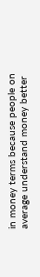in money terms because people on average understand money better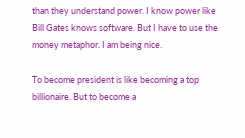than they understand power. I know power like Bill Gates knows software. But I have to use the money metaphor. I am being nice.

To become president is like becoming a top billionaire. But to become a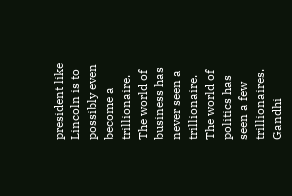president like Lincoln is to possibly even become a trillionaire. The world of business has never seen a trillionaire. The world of politics has seen a few trillionaires. Gandhi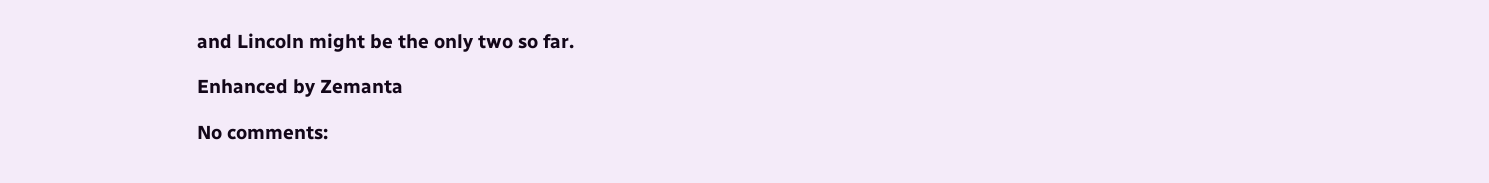and Lincoln might be the only two so far.

Enhanced by Zemanta

No comments: